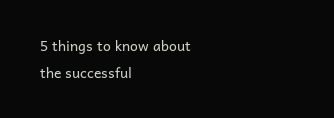5 things to know about the successful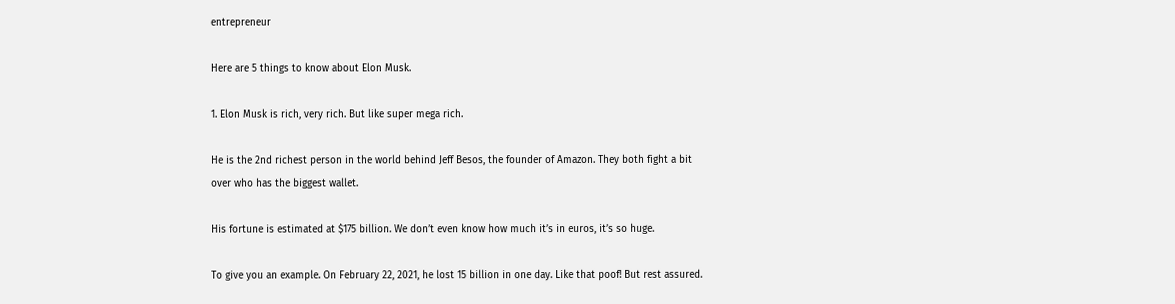entrepreneur

Here are 5 things to know about Elon Musk.

1. Elon Musk is rich, very rich. But like super mega rich.

He is the 2nd richest person in the world behind Jeff Besos, the founder of Amazon. They both fight a bit over who has the biggest wallet.

His fortune is estimated at $175 billion. We don’t even know how much it’s in euros, it’s so huge.

To give you an example. On February 22, 2021, he lost 15 billion in one day. Like that poof! But rest assured.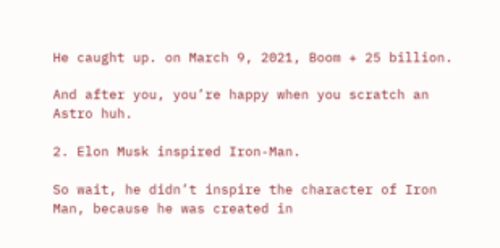He caught up. on March 9, 2021, Boom + 25 billion.

And after you, you’re happy when you scratch an Astro huh.

2. Elon Musk inspired Iron-Man.

So wait, he didn’t inspire the character of Iron Man, because he was created in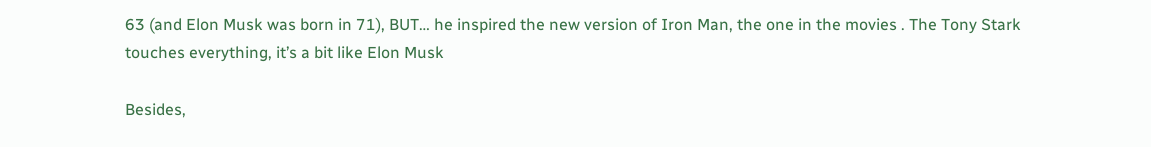63 (and Elon Musk was born in 71), BUT… he inspired the new version of Iron Man, the one in the movies . The Tony Stark touches everything, it’s a bit like Elon Musk

Besides,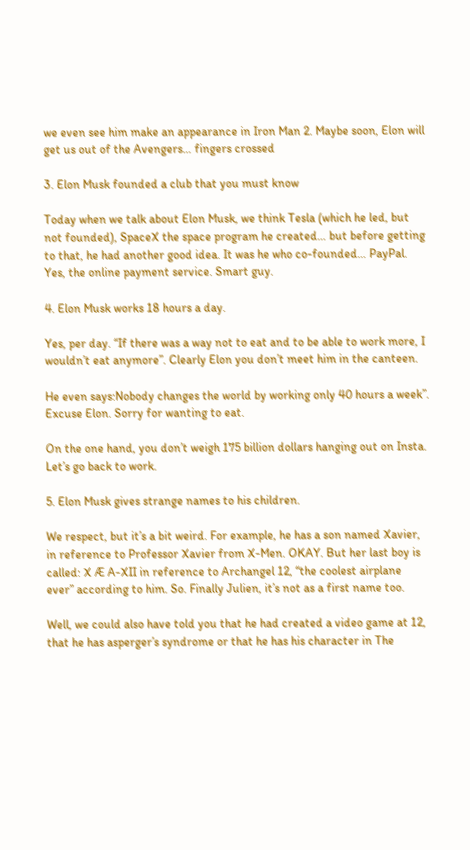we even see him make an appearance in Iron Man 2. Maybe soon, Elon will get us out of the Avengers… fingers crossed

3. Elon Musk founded a club that you must know

Today when we talk about Elon Musk, we think Tesla (which he led, but not founded), SpaceX the space program he created… but before getting to that, he had another good idea. It was he who co-founded… PayPal. Yes, the online payment service. Smart guy.

4. Elon Musk works 18 hours a day.

Yes, per day. “If there was a way not to eat and to be able to work more, I wouldn’t eat anymore”. Clearly Elon you don’t meet him in the canteen.

He even says:Nobody changes the world by working only 40 hours a week”. Excuse Elon. Sorry for wanting to eat.

On the one hand, you don’t weigh 175 billion dollars hanging out on Insta. Let’s go back to work.

5. Elon Musk gives strange names to his children.

We respect, but it’s a bit weird. For example, he has a son named Xavier, in reference to Professor Xavier from X-Men. OKAY. But her last boy is called: X Æ A-XII in reference to Archangel 12, “the coolest airplane ever” according to him. So. Finally Julien, it’s not as a first name too.

Well, we could also have told you that he had created a video game at 12, that he has asperger’s syndrome or that he has his character in The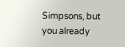Simpsons, but you already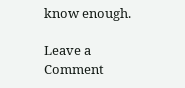know enough.

Leave a Comment